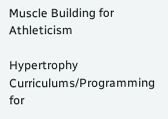Muscle Building for Athleticism

Hypertrophy Curriculums/Programming for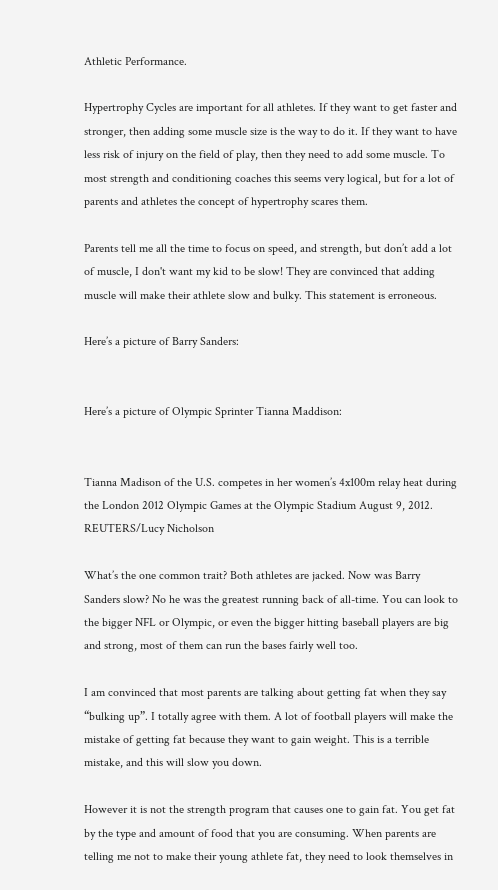Athletic Performance.

Hypertrophy Cycles are important for all athletes. If they want to get faster and stronger, then adding some muscle size is the way to do it. If they want to have less risk of injury on the field of play, then they need to add some muscle. To most strength and conditioning coaches this seems very logical, but for a lot of parents and athletes the concept of hypertrophy scares them.

Parents tell me all the time to focus on speed, and strength, but don’t add a lot of muscle, I don't want my kid to be slow! They are convinced that adding muscle will make their athlete slow and bulky. This statement is erroneous.

Here’s a picture of Barry Sanders:


Here’s a picture of Olympic Sprinter Tianna Maddison:


Tianna Madison of the U.S. competes in her women’s 4x100m relay heat during the London 2012 Olympic Games at the Olympic Stadium August 9, 2012. REUTERS/Lucy Nicholson

What’s the one common trait? Both athletes are jacked. Now was Barry Sanders slow? No he was the greatest running back of all-time. You can look to the bigger NFL or Olympic, or even the bigger hitting baseball players are big and strong, most of them can run the bases fairly well too.

I am convinced that most parents are talking about getting fat when they say “bulking up”. I totally agree with them. A lot of football players will make the mistake of getting fat because they want to gain weight. This is a terrible mistake, and this will slow you down.

However it is not the strength program that causes one to gain fat. You get fat by the type and amount of food that you are consuming. When parents are telling me not to make their young athlete fat, they need to look themselves in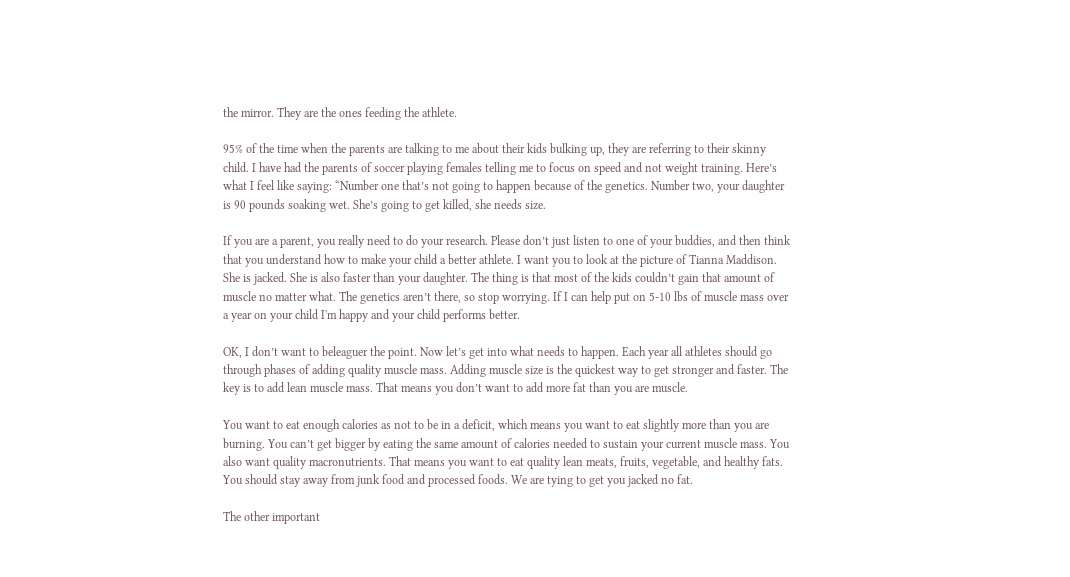the mirror. They are the ones feeding the athlete.

95% of the time when the parents are talking to me about their kids bulking up, they are referring to their skinny child. I have had the parents of soccer playing females telling me to focus on speed and not weight training. Here’s what I feel like saying: “Number one that’s not going to happen because of the genetics. Number two, your daughter is 90 pounds soaking wet. She’s going to get killed, she needs size.

If you are a parent, you really need to do your research. Please don’t just listen to one of your buddies, and then think that you understand how to make your child a better athlete. I want you to look at the picture of Tianna Maddison. She is jacked. She is also faster than your daughter. The thing is that most of the kids couldn’t gain that amount of muscle no matter what. The genetics aren’t there, so stop worrying. If I can help put on 5-10 lbs of muscle mass over a year on your child I'm happy and your child performs better.

OK, I don’t want to beleaguer the point. Now let’s get into what needs to happen. Each year all athletes should go through phases of adding quality muscle mass. Adding muscle size is the quickest way to get stronger and faster. The key is to add lean muscle mass. That means you don’t want to add more fat than you are muscle.

You want to eat enough calories as not to be in a deficit, which means you want to eat slightly more than you are burning. You can’t get bigger by eating the same amount of calories needed to sustain your current muscle mass. You also want quality macronutrients. That means you want to eat quality lean meats, fruits, vegetable, and healthy fats. You should stay away from junk food and processed foods. We are tying to get you jacked no fat.

The other important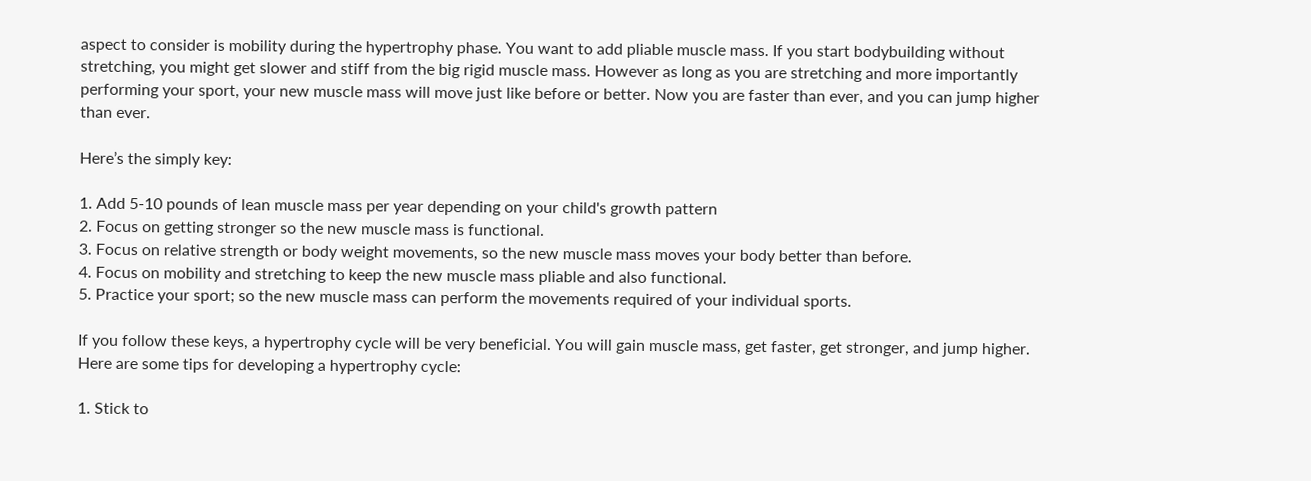aspect to consider is mobility during the hypertrophy phase. You want to add pliable muscle mass. If you start bodybuilding without stretching, you might get slower and stiff from the big rigid muscle mass. However as long as you are stretching and more importantly performing your sport, your new muscle mass will move just like before or better. Now you are faster than ever, and you can jump higher than ever.

Here’s the simply key:

1. Add 5-10 pounds of lean muscle mass per year depending on your child's growth pattern
2. Focus on getting stronger so the new muscle mass is functional.
3. Focus on relative strength or body weight movements, so the new muscle mass moves your body better than before.
4. Focus on mobility and stretching to keep the new muscle mass pliable and also functional.
5. Practice your sport; so the new muscle mass can perform the movements required of your individual sports.

If you follow these keys, a hypertrophy cycle will be very beneficial. You will gain muscle mass, get faster, get stronger, and jump higher. Here are some tips for developing a hypertrophy cycle:

1. Stick to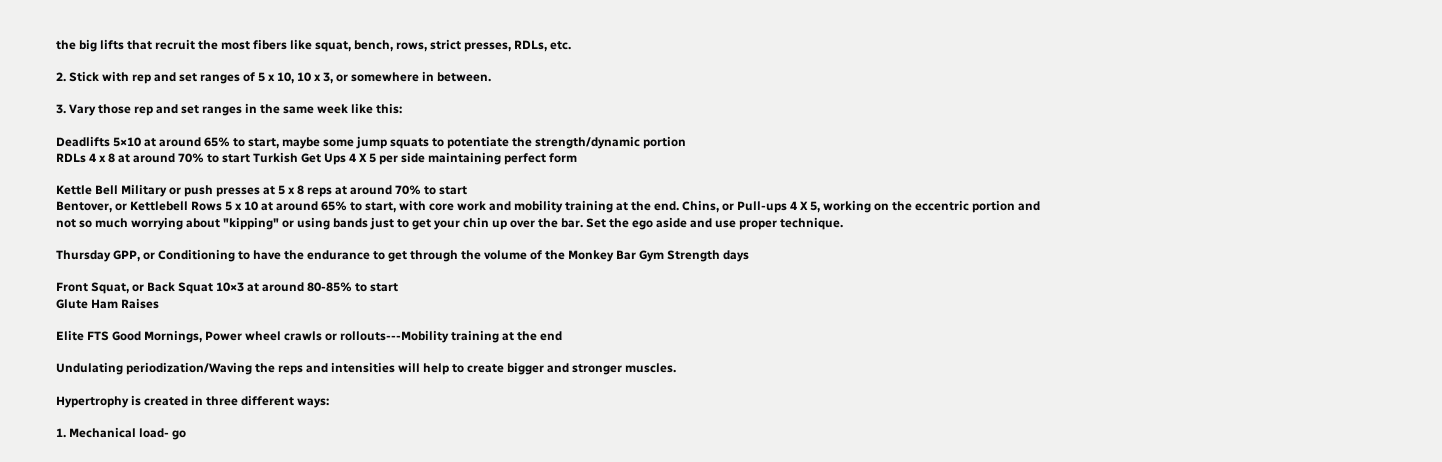the big lifts that recruit the most fibers like squat, bench, rows, strict presses, RDLs, etc.

2. Stick with rep and set ranges of 5 x 10, 10 x 3, or somewhere in between.

3. Vary those rep and set ranges in the same week like this:

Deadlifts 5×10 at around 65% to start, maybe some jump squats to potentiate the strength/dynamic portion
RDLs 4 x 8 at around 70% to start Turkish Get Ups 4 X 5 per side maintaining perfect form

Kettle Bell Military or push presses at 5 x 8 reps at around 70% to start
Bentover, or Kettlebell Rows 5 x 10 at around 65% to start, with core work and mobility training at the end. Chins, or Pull-ups 4 X 5, working on the eccentric portion and not so much worrying about "kipping" or using bands just to get your chin up over the bar. Set the ego aside and use proper technique.

Thursday GPP, or Conditioning to have the endurance to get through the volume of the Monkey Bar Gym Strength days

Front Squat, or Back Squat 10×3 at around 80-85% to start
Glute Ham Raises

Elite FTS Good Mornings, Power wheel crawls or rollouts---Mobility training at the end

Undulating periodization/Waving the reps and intensities will help to create bigger and stronger muscles.

Hypertrophy is created in three different ways:

1. Mechanical load- go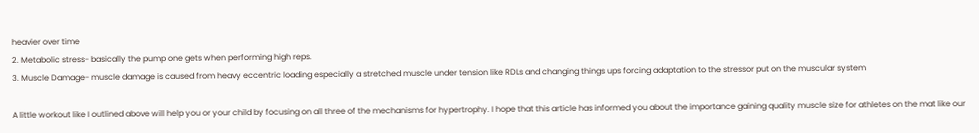heavier over time
2. Metabolic stress- basically the pump one gets when performing high reps.
3. Muscle Damage- muscle damage is caused from heavy eccentric loading especially a stretched muscle under tension like RDLs and changing things ups forcing adaptation to the stressor put on the muscular system

A little workout like I outlined above will help you or your child by focusing on all three of the mechanisms for hypertrophy. I hope that this article has informed you about the importance gaining quality muscle size for athletes on the mat like our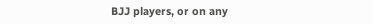BJJ players, or on any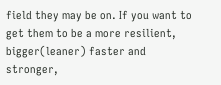field they may be on. If you want to get them to be a more resilient, bigger(leaner) faster and stronger,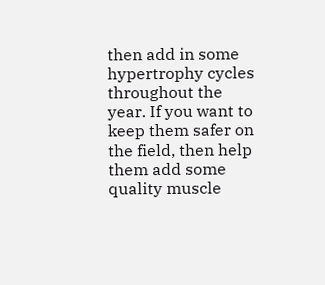then add in some hypertrophy cycles throughout the year. If you want to keep them safer on the field, then help them add some quality muscle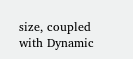size, coupled with Dynamic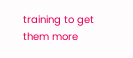training to get them more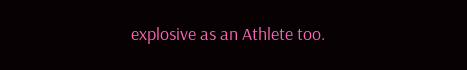explosive as an Athlete too.